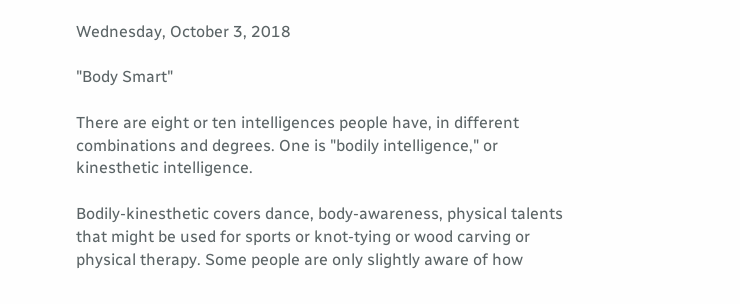Wednesday, October 3, 2018

"Body Smart"

There are eight or ten intelligences people have, in different combinations and degrees. One is "bodily intelligence," or kinesthetic intelligence.

Bodily-kinesthetic covers dance, body-awareness, physical talents that might be used for sports or knot-tying or wood carving or physical therapy. Some people are only slightly aware of how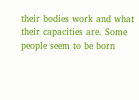their bodies work and what their capacities are. Some people seem to be born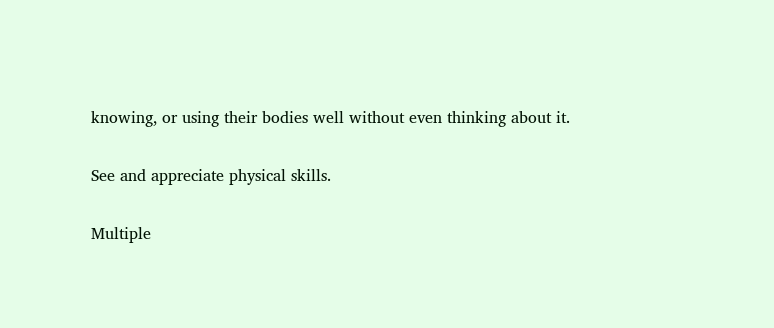knowing, or using their bodies well without even thinking about it.

See and appreciate physical skills.

Multiple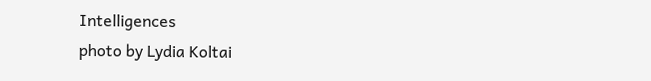Intelligences
photo by Lydia Koltai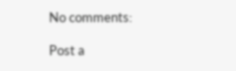No comments:

Post a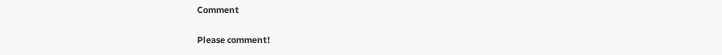Comment

Please comment!